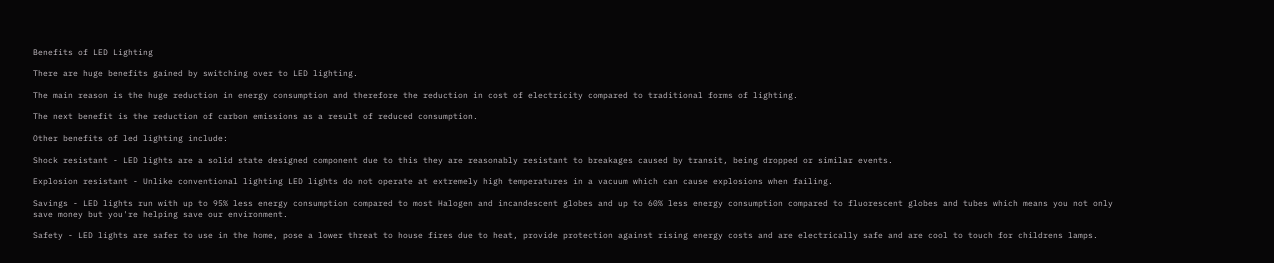Benefits of LED Lighting

There are huge benefits gained by switching over to LED lighting.

The main reason is the huge reduction in energy consumption and therefore the reduction in cost of electricity compared to traditional forms of lighting.

The next benefit is the reduction of carbon emissions as a result of reduced consumption.

Other benefits of led lighting include:

Shock resistant - LED lights are a solid state designed component due to this they are reasonably resistant to breakages caused by transit, being dropped or similar events.

Explosion resistant - Unlike conventional lighting LED lights do not operate at extremely high temperatures in a vacuum which can cause explosions when failing.

Savings - LED lights run with up to 95% less energy consumption compared to most Halogen and incandescent globes and up to 60% less energy consumption compared to fluorescent globes and tubes which means you not only save money but you're helping save our environment.

Safety - LED lights are safer to use in the home, pose a lower threat to house fires due to heat, provide protection against rising energy costs and are electrically safe and are cool to touch for childrens lamps.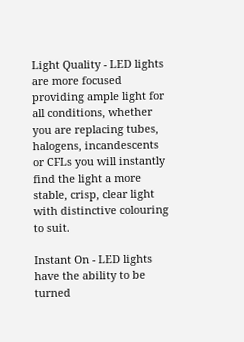Light Quality - LED lights are more focused providing ample light for all conditions, whether you are replacing tubes, halogens, incandescents or CFLs you will instantly find the light a more stable, crisp, clear light with distinctive colouring to suit.

Instant On - LED lights have the ability to be turned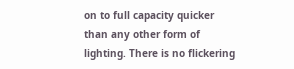on to full capacity quicker than any other form of lighting. There is no flickering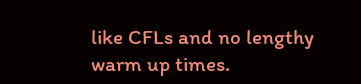like CFLs and no lengthy warm up times.